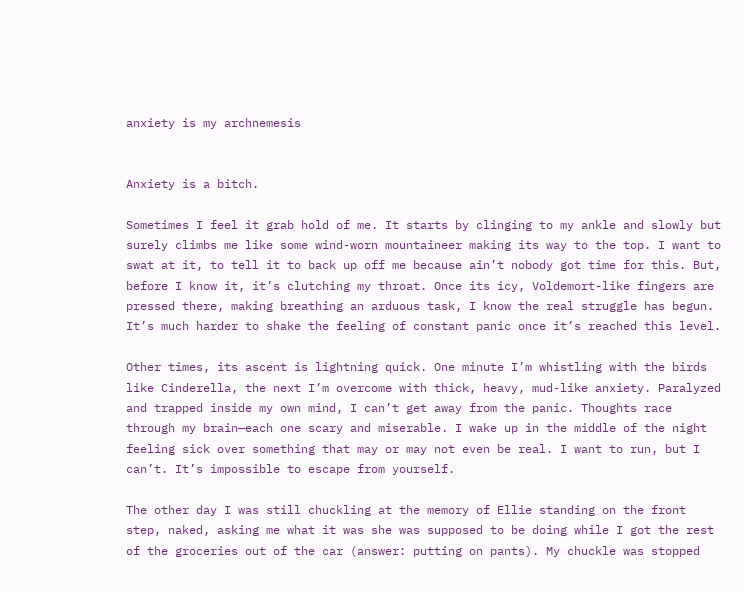anxiety is my archnemesis


Anxiety is a bitch.

Sometimes I feel it grab hold of me. It starts by clinging to my ankle and slowly but surely climbs me like some wind-worn mountaineer making its way to the top. I want to swat at it, to tell it to back up off me because ain’t nobody got time for this. But, before I know it, it’s clutching my throat. Once its icy, Voldemort-like fingers are pressed there, making breathing an arduous task, I know the real struggle has begun. It’s much harder to shake the feeling of constant panic once it’s reached this level.

Other times, its ascent is lightning quick. One minute I’m whistling with the birds like Cinderella, the next I’m overcome with thick, heavy, mud-like anxiety. Paralyzed and trapped inside my own mind, I can’t get away from the panic. Thoughts race through my brain—each one scary and miserable. I wake up in the middle of the night feeling sick over something that may or may not even be real. I want to run, but I can’t. It’s impossible to escape from yourself.

The other day I was still chuckling at the memory of Ellie standing on the front step, naked, asking me what it was she was supposed to be doing while I got the rest of the groceries out of the car (answer: putting on pants). My chuckle was stopped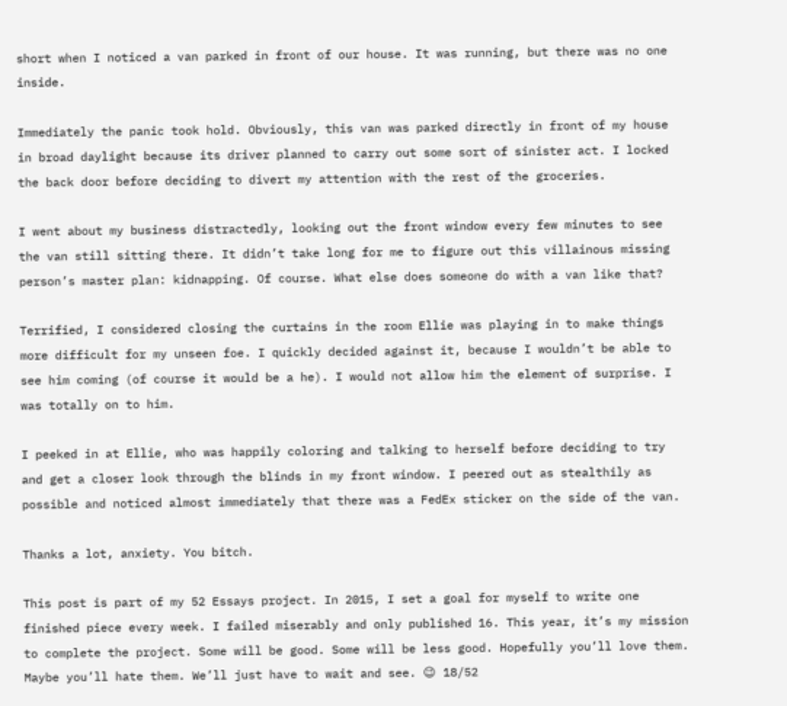short when I noticed a van parked in front of our house. It was running, but there was no one inside.

Immediately the panic took hold. Obviously, this van was parked directly in front of my house in broad daylight because its driver planned to carry out some sort of sinister act. I locked the back door before deciding to divert my attention with the rest of the groceries.

I went about my business distractedly, looking out the front window every few minutes to see the van still sitting there. It didn’t take long for me to figure out this villainous missing person’s master plan: kidnapping. Of course. What else does someone do with a van like that?

Terrified, I considered closing the curtains in the room Ellie was playing in to make things more difficult for my unseen foe. I quickly decided against it, because I wouldn’t be able to see him coming (of course it would be a he). I would not allow him the element of surprise. I was totally on to him.

I peeked in at Ellie, who was happily coloring and talking to herself before deciding to try and get a closer look through the blinds in my front window. I peered out as stealthily as possible and noticed almost immediately that there was a FedEx sticker on the side of the van.

Thanks a lot, anxiety. You bitch.

This post is part of my 52 Essays project. In 2015, I set a goal for myself to write one finished piece every week. I failed miserably and only published 16. This year, it’s my mission to complete the project. Some will be good. Some will be less good. Hopefully you’ll love them. Maybe you’ll hate them. We’ll just have to wait and see. 😉 18/52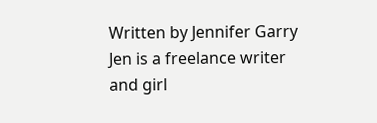Written by Jennifer Garry
Jen is a freelance writer and girl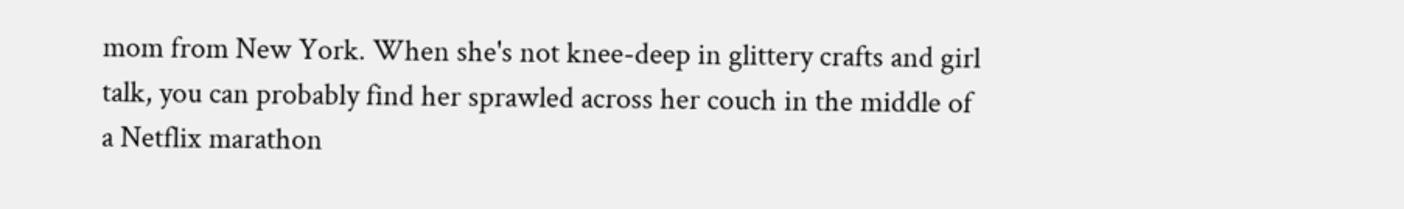mom from New York. When she's not knee-deep in glittery crafts and girl talk, you can probably find her sprawled across her couch in the middle of a Netflix marathon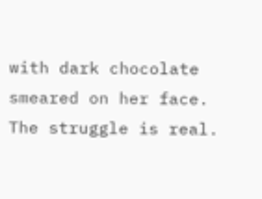with dark chocolate smeared on her face. The struggle is real.